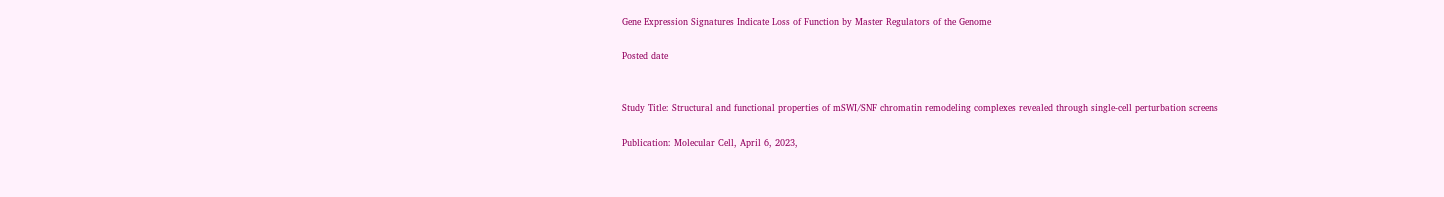Gene Expression Signatures Indicate Loss of Function by Master Regulators of the Genome

Posted date


Study Title: Structural and functional properties of mSWI/SNF chromatin remodeling complexes revealed through single-cell perturbation screens

Publication: Molecular Cell, April 6, 2023,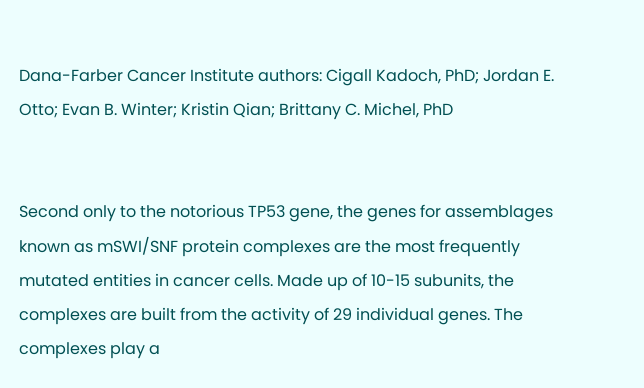Dana-Farber Cancer Institute authors: Cigall Kadoch, PhD; Jordan E. Otto; Evan B. Winter; Kristin Qian; Brittany C. Michel, PhD


Second only to the notorious TP53 gene, the genes for assemblages known as mSWI/SNF protein complexes are the most frequently mutated entities in cancer cells. Made up of 10-15 subunits, the complexes are built from the activity of 29 individual genes. The complexes play a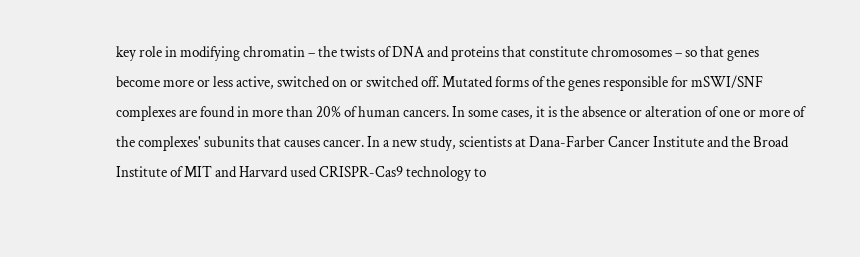key role in modifying chromatin – the twists of DNA and proteins that constitute chromosomes – so that genes become more or less active, switched on or switched off. Mutated forms of the genes responsible for mSWI/SNF complexes are found in more than 20% of human cancers. In some cases, it is the absence or alteration of one or more of the complexes' subunits that causes cancer. In a new study, scientists at Dana-Farber Cancer Institute and the Broad Institute of MIT and Harvard used CRISPR-Cas9 technology to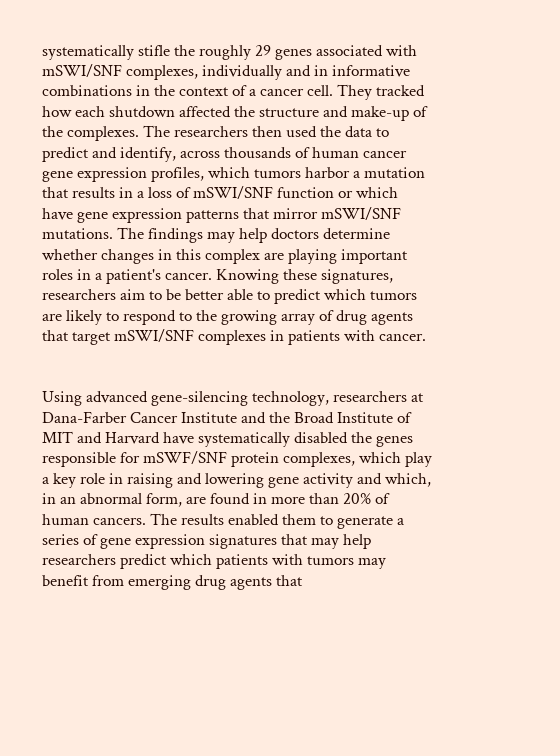systematically stifle the roughly 29 genes associated with mSWI/SNF complexes, individually and in informative combinations in the context of a cancer cell. They tracked how each shutdown affected the structure and make-up of the complexes. The researchers then used the data to predict and identify, across thousands of human cancer gene expression profiles, which tumors harbor a mutation that results in a loss of mSWI/SNF function or which have gene expression patterns that mirror mSWI/SNF mutations. The findings may help doctors determine whether changes in this complex are playing important roles in a patient's cancer. Knowing these signatures, researchers aim to be better able to predict which tumors are likely to respond to the growing array of drug agents that target mSWI/SNF complexes in patients with cancer.


Using advanced gene-silencing technology, researchers at Dana-Farber Cancer Institute and the Broad Institute of MIT and Harvard have systematically disabled the genes responsible for mSWF/SNF protein complexes, which play a key role in raising and lowering gene activity and which, in an abnormal form, are found in more than 20% of human cancers. The results enabled them to generate a series of gene expression signatures that may help researchers predict which patients with tumors may benefit from emerging drug agents that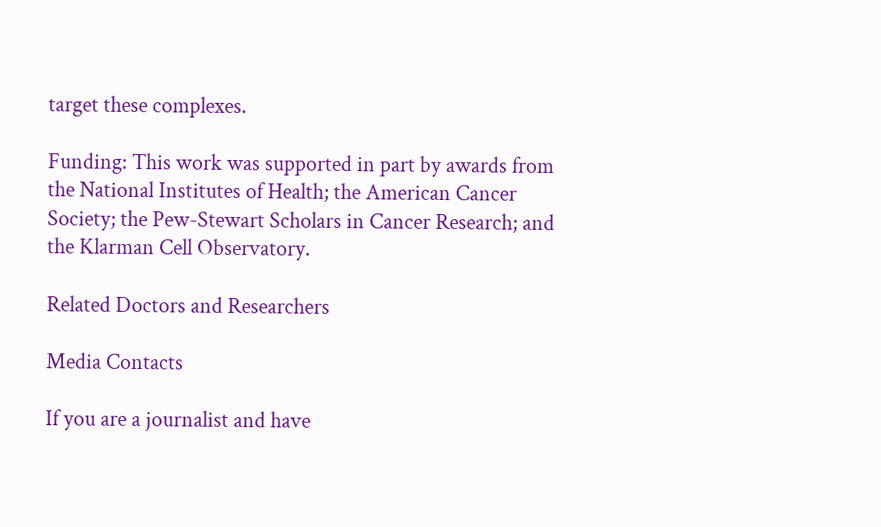target these complexes.

Funding: This work was supported in part by awards from the National Institutes of Health; the American Cancer Society; the Pew-Stewart Scholars in Cancer Research; and the Klarman Cell Observatory.

Related Doctors and Researchers

Media Contacts

If you are a journalist and have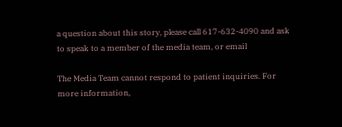a question about this story, please call 617-632-4090 and ask to speak to a member of the media team, or email

The Media Team cannot respond to patient inquiries. For more information,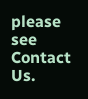please see Contact Us.